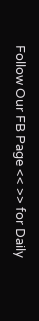Follow Our FB Page << >> for Daily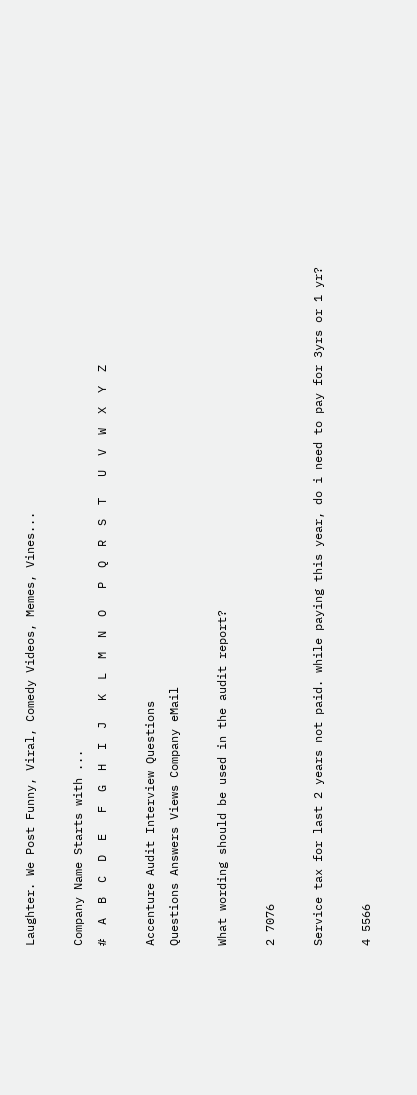Laughter. We Post Funny, Viral, Comedy Videos, Memes, Vines...

Company Name Starts with ...
#  A  B  C  D  E   F  G  H  I  J   K  L  M  N  O   P  Q  R  S  T   U  V  W  X  Y  Z

Accenture Audit Interview Questions
Questions Answers Views Company eMail

What wording should be used in the audit report?

2 7076

Service tax for last 2 years not paid. while paying this year, do i need to pay for 3yrs or 1 yr?

4 5566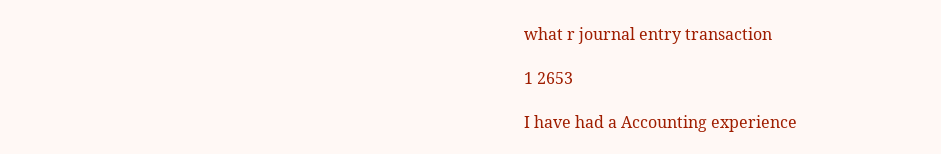what r journal entry transaction

1 2653

I have had a Accounting experience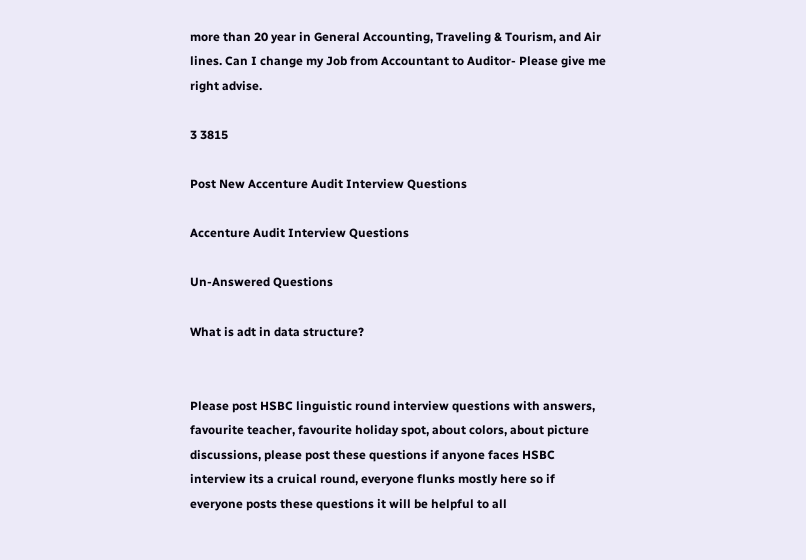more than 20 year in General Accounting, Traveling & Tourism, and Air lines. Can I change my Job from Accountant to Auditor- Please give me right advise.

3 3815

Post New Accenture Audit Interview Questions

Accenture Audit Interview Questions

Un-Answered Questions

What is adt in data structure?


Please post HSBC linguistic round interview questions with answers, favourite teacher, favourite holiday spot, about colors, about picture discussions, please post these questions if anyone faces HSBC interview its a cruical round, everyone flunks mostly here so if everyone posts these questions it will be helpful to all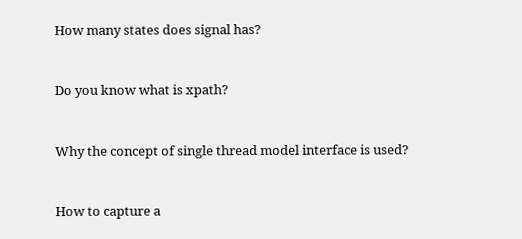How many states does signal has?


Do you know what is xpath?


Why the concept of single thread model interface is used?


How to capture a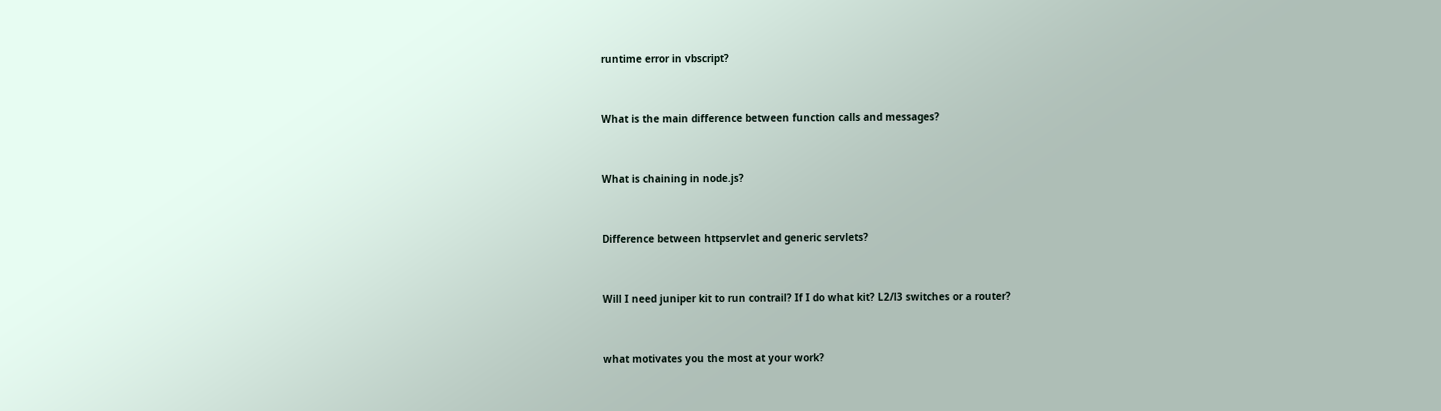runtime error in vbscript?


What is the main difference between function calls and messages?


What is chaining in node.js?


Difference between httpservlet and generic servlets?


Will I need juniper kit to run contrail? If I do what kit? L2/l3 switches or a router?


what motivates you the most at your work?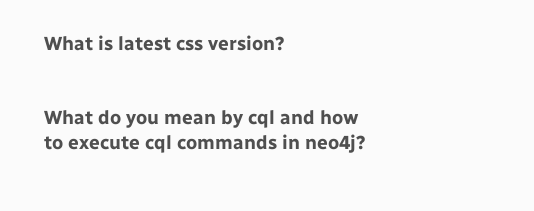What is latest css version?


What do you mean by cql and how to execute cql commands in neo4j?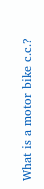What is a motor bike c.c.?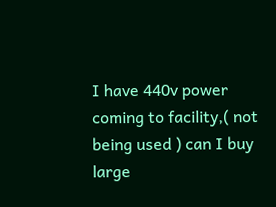I have 440v power coming to facility,( not being used ) can I buy large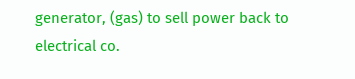generator, (gas) to sell power back to electrical co.